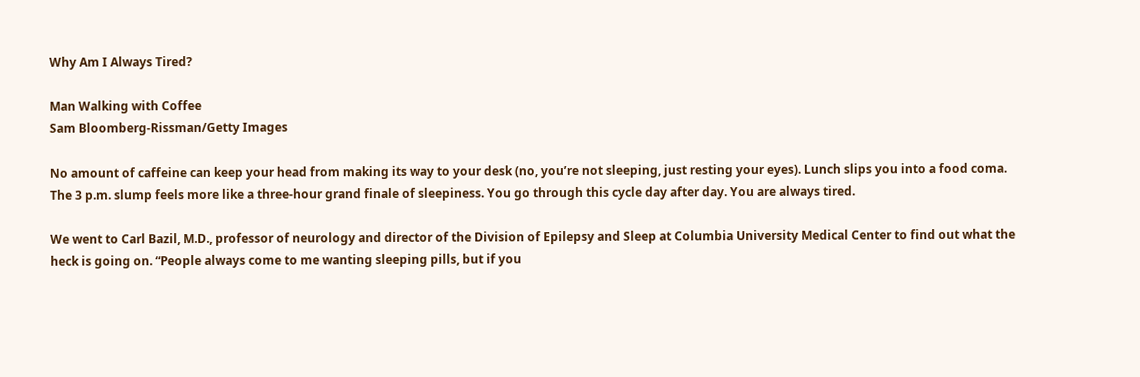Why Am I Always Tired?

Man Walking with Coffee
Sam Bloomberg-Rissman/Getty Images

No amount of caffeine can keep your head from making its way to your desk (no, you’re not sleeping, just resting your eyes). Lunch slips you into a food coma. The 3 p.m. slump feels more like a three-hour grand finale of sleepiness. You go through this cycle day after day. You are always tired.

We went to Carl Bazil, M.D., professor of neurology and director of the Division of Epilepsy and Sleep at Columbia University Medical Center to find out what the heck is going on. “People always come to me wanting sleeping pills, but if you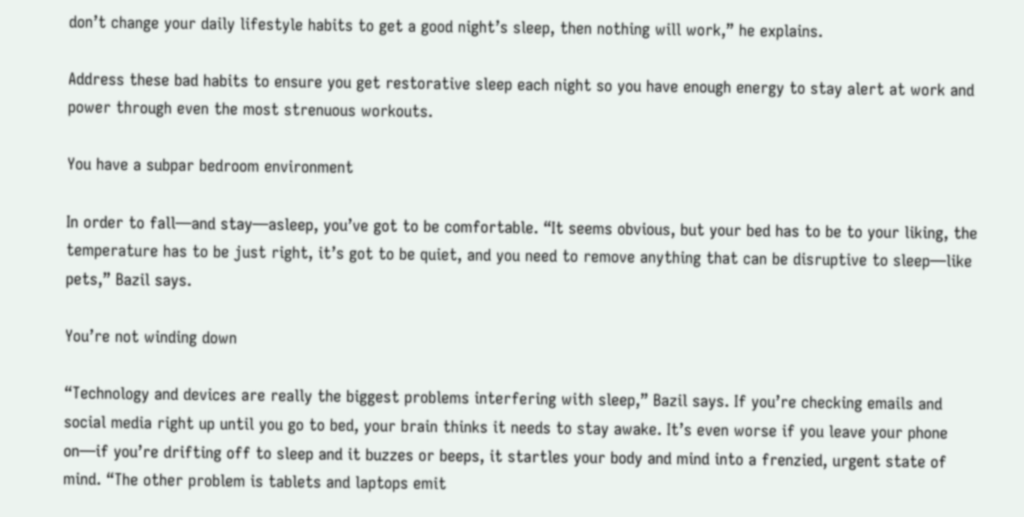don’t change your daily lifestyle habits to get a good night’s sleep, then nothing will work,” he explains.

Address these bad habits to ensure you get restorative sleep each night so you have enough energy to stay alert at work and power through even the most strenuous workouts.

You have a subpar bedroom environment

In order to fall—and stay—asleep, you’ve got to be comfortable. “It seems obvious, but your bed has to be to your liking, the temperature has to be just right, it’s got to be quiet, and you need to remove anything that can be disruptive to sleep—like pets,” Bazil says.

You’re not winding down

“Technology and devices are really the biggest problems interfering with sleep,” Bazil says. If you’re checking emails and social media right up until you go to bed, your brain thinks it needs to stay awake. It’s even worse if you leave your phone on—if you’re drifting off to sleep and it buzzes or beeps, it startles your body and mind into a frenzied, urgent state of mind. “The other problem is tablets and laptops emit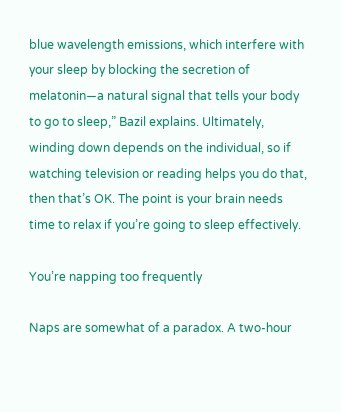blue wavelength emissions, which interfere with your sleep by blocking the secretion of melatonin—a natural signal that tells your body to go to sleep,” Bazil explains. Ultimately, winding down depends on the individual, so if watching television or reading helps you do that, then that’s OK. The point is your brain needs time to relax if you’re going to sleep effectively.

You’re napping too frequently

Naps are somewhat of a paradox. A two-hour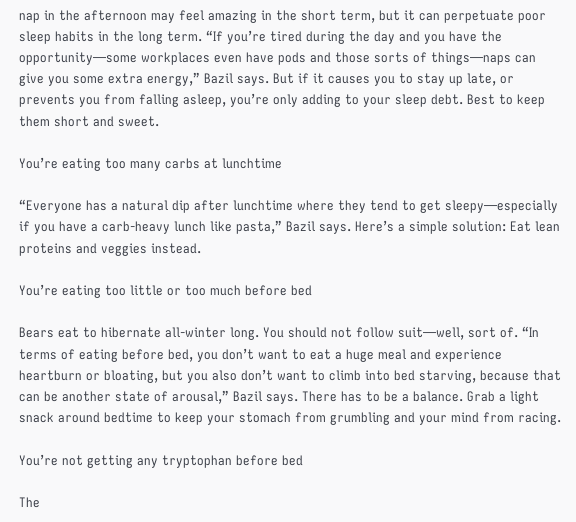nap in the afternoon may feel amazing in the short term, but it can perpetuate poor sleep habits in the long term. “If you’re tired during the day and you have the opportunity—some workplaces even have pods and those sorts of things—naps can give you some extra energy,” Bazil says. But if it causes you to stay up late, or prevents you from falling asleep, you’re only adding to your sleep debt. Best to keep them short and sweet.

You’re eating too many carbs at lunchtime

“Everyone has a natural dip after lunchtime where they tend to get sleepy—especially if you have a carb-heavy lunch like pasta,” Bazil says. Here’s a simple solution: Eat lean proteins and veggies instead.

You’re eating too little or too much before bed

Bears eat to hibernate all-winter long. You should not follow suit—well, sort of. “In terms of eating before bed, you don’t want to eat a huge meal and experience heartburn or bloating, but you also don’t want to climb into bed starving, because that can be another state of arousal,” Bazil says. There has to be a balance. Grab a light snack around bedtime to keep your stomach from grumbling and your mind from racing.

You’re not getting any tryptophan before bed

The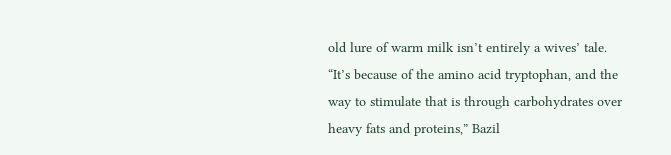old lure of warm milk isn’t entirely a wives’ tale. “It’s because of the amino acid tryptophan, and the way to stimulate that is through carbohydrates over heavy fats and proteins,” Bazil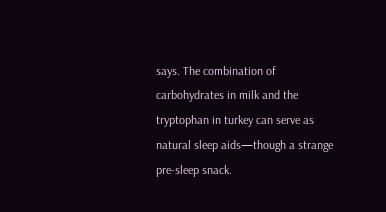says. The combination of carbohydrates in milk and the tryptophan in turkey can serve as natural sleep aids—though a strange pre-sleep snack.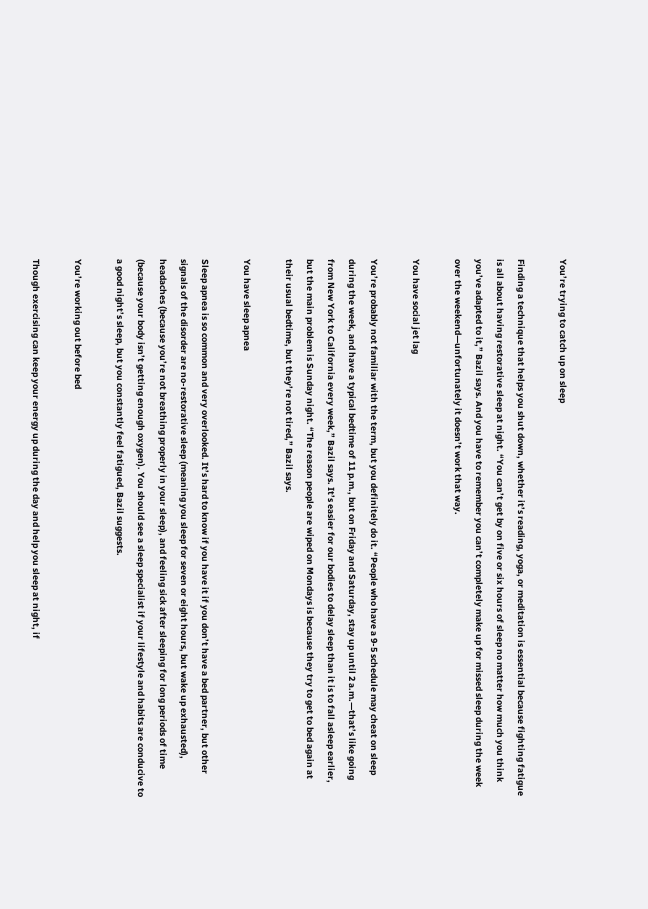You’re trying to catch up on sleep

Finding a technique that helps you shut down, whether it’s reading, yoga, or meditation is essential because fighting fatigue is all about having restorative sleep at night. “You can’t get by on five or six hours of sleep no matter how much you think you’ve adapted to it,” Bazil says. And you have to remember you can’t completely make up for missed sleep during the week over the weekend—unfortunately it doesn’t work that way.

You have social jet lag

You’re probably not familiar with the term, but you definitely do it. “People who have a 9-5 schedule may cheat on sleep during the week, and have a typical bedtime of 11 p.m., but on Friday and Saturday, stay up until 2 a.m.—that’s like going from New York to California every week,” Bazil says. It’s easier for our bodies to delay sleep than it is to fall asleep earlier, but the main problem is Sunday night. “The reason people are wiped on Mondays is because they try to get to bed again at their usual bedtime, but they’re not tired,” Bazil says.

You have sleep apnea

Sleep apnea is so common and very overlooked. It’s hard to know if you have it if you don’t have a bed partner, but other signals of the disorder are no-restorative sleep (meaning you sleep for seven or eight hours, but wake up exhausted), headaches (because you’re not breathing properly in your sleep), and feeling sick after sleeping for long periods of time (because your body isn’t getting enough oxygen). You should see a sleep specialist if your lifestyle and habits are conducive to a good night’s sleep, but you constantly feel fatigued, Bazil suggests.

You’re working out before bed

Though exercising can keep your energy up during the day and help you sleep at night, if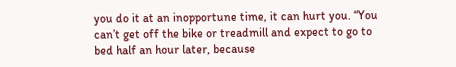you do it at an inopportune time, it can hurt you. “You can’t get off the bike or treadmill and expect to go to bed half an hour later, because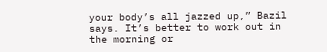your body’s all jazzed up,” Bazil says. It’s better to work out in the morning or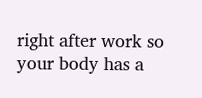right after work so your body has a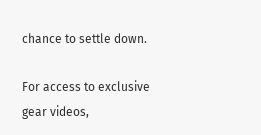chance to settle down.

For access to exclusive gear videos,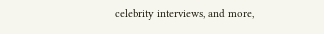celebrity interviews, and more,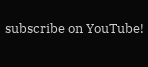subscribe on YouTube!